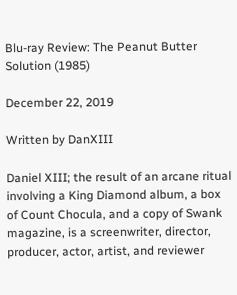Blu-ray Review: The Peanut Butter Solution (1985)

December 22, 2019

Written by DanXIII

Daniel XIII; the result of an arcane ritual involving a King Diamond album, a box of Count Chocula, and a copy of Swank magazine, is a screenwriter, director, producer, actor, artist, and reviewer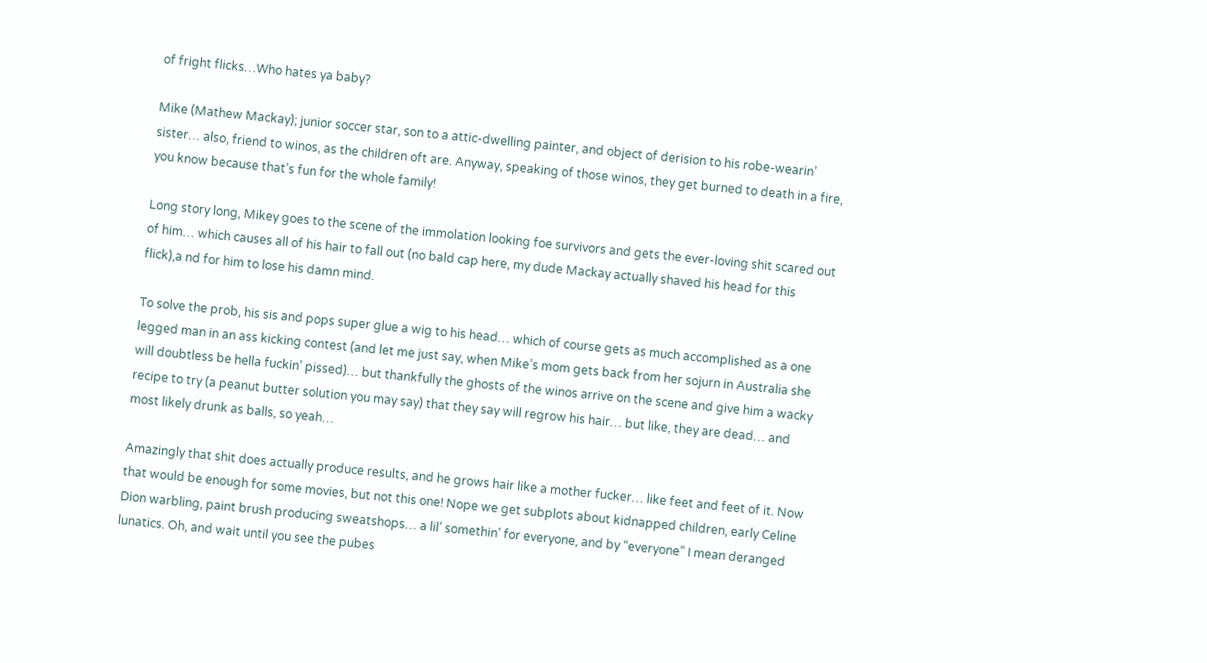of fright flicks…Who hates ya baby?

Mike (Mathew Mackay); junior soccer star, son to a attic-dwelling painter, and object of derision to his robe-wearin’ sister… also, friend to winos, as the children oft are. Anyway, speaking of those winos, they get burned to death in a fire, you know because that’s fun for the whole family!

Long story long, Mikey goes to the scene of the immolation looking foe survivors and gets the ever-loving shit scared out of him… which causes all of his hair to fall out (no bald cap here, my dude Mackay actually shaved his head for this flick),a nd for him to lose his damn mind.

To solve the prob, his sis and pops super glue a wig to his head… which of course gets as much accomplished as a one legged man in an ass kicking contest (and let me just say, when Mike’s mom gets back from her sojurn in Australia she will doubtless be hella fuckin’ pissed)… but thankfully the ghosts of the winos arrive on the scene and give him a wacky recipe to try (a peanut butter solution you may say) that they say will regrow his hair… but like, they are dead… and most likely drunk as balls, so yeah…

Amazingly that shit does actually produce results, and he grows hair like a mother fucker… like feet and feet of it. Now that would be enough for some movies, but not this one! Nope we get subplots about kidnapped children, early Celine Dion warbling, paint brush producing sweatshops… a lil’ somethin’ for everyone, and by “everyone” I mean deranged lunatics. Oh, and wait until you see the pubes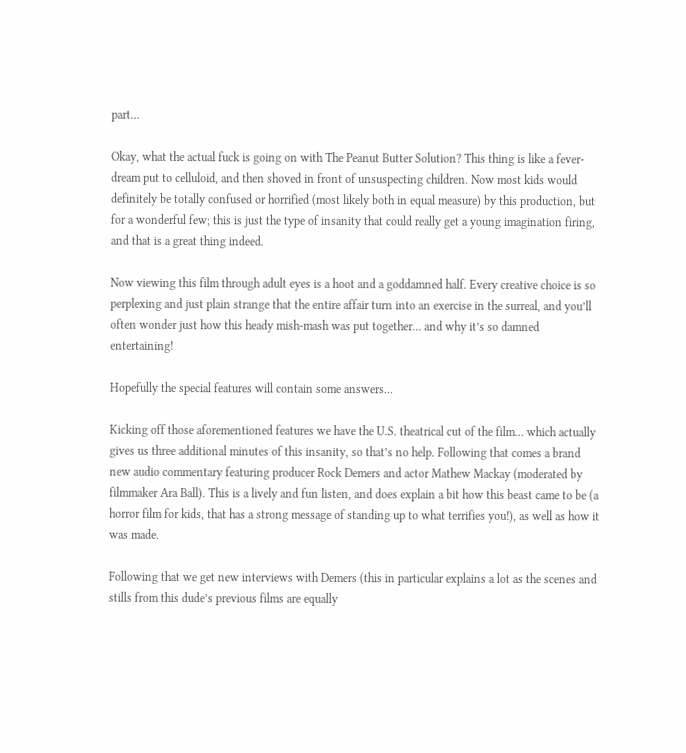part…

Okay, what the actual fuck is going on with The Peanut Butter Solution? This thing is like a fever-dream put to celluloid, and then shoved in front of unsuspecting children. Now most kids would definitely be totally confused or horrified (most likely both in equal measure) by this production, but for a wonderful few; this is just the type of insanity that could really get a young imagination firing, and that is a great thing indeed.

Now viewing this film through adult eyes is a hoot and a goddamned half. Every creative choice is so perplexing and just plain strange that the entire affair turn into an exercise in the surreal, and you’ll often wonder just how this heady mish-mash was put together… and why it’s so damned entertaining!

Hopefully the special features will contain some answers…

Kicking off those aforementioned features we have the U.S. theatrical cut of the film… which actually gives us three additional minutes of this insanity, so that’s no help. Following that comes a brand new audio commentary featuring producer Rock Demers and actor Mathew Mackay (moderated by filmmaker Ara Ball). This is a lively and fun listen, and does explain a bit how this beast came to be (a horror film for kids, that has a strong message of standing up to what terrifies you!), as well as how it was made.

Following that we get new interviews with Demers (this in particular explains a lot as the scenes and stills from this dude’s previous films are equally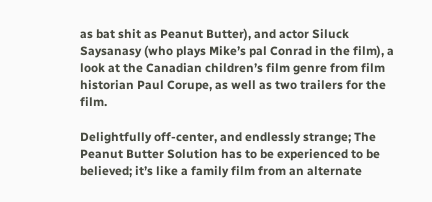as bat shit as Peanut Butter), and actor Siluck Saysanasy (who plays Mike’s pal Conrad in the film), a look at the Canadian children’s film genre from film historian Paul Corupe, as well as two trailers for the film.

Delightfully off-center, and endlessly strange; The Peanut Butter Solution has to be experienced to be believed; it’s like a family film from an alternate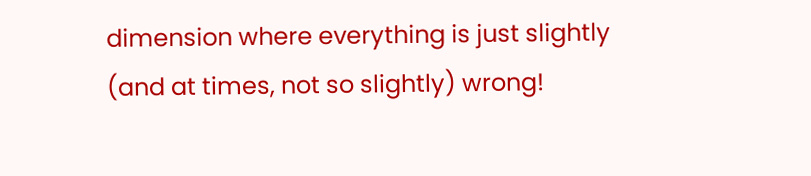dimension where everything is just slightly (and at times, not so slightly) wrong!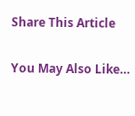Share This Article

You May Also Like…